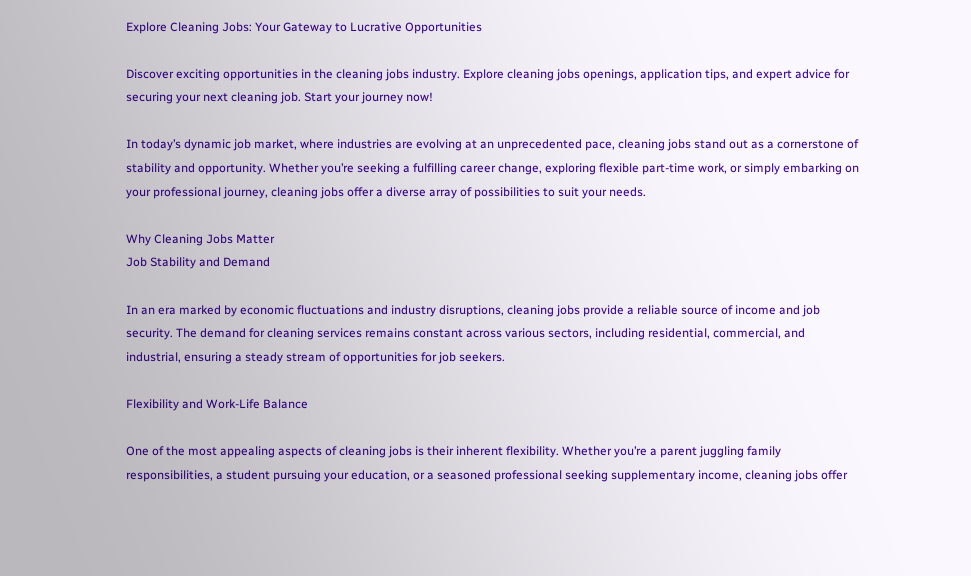Explore Cleaning Jobs: Your Gateway to Lucrative Opportunities

Discover exciting opportunities in the cleaning jobs industry. Explore cleaning jobs openings, application tips, and expert advice for securing your next cleaning job. Start your journey now!

In today’s dynamic job market, where industries are evolving at an unprecedented pace, cleaning jobs stand out as a cornerstone of stability and opportunity. Whether you’re seeking a fulfilling career change, exploring flexible part-time work, or simply embarking on your professional journey, cleaning jobs offer a diverse array of possibilities to suit your needs.

Why Cleaning Jobs Matter
Job Stability and Demand

In an era marked by economic fluctuations and industry disruptions, cleaning jobs provide a reliable source of income and job security. The demand for cleaning services remains constant across various sectors, including residential, commercial, and industrial, ensuring a steady stream of opportunities for job seekers.

Flexibility and Work-Life Balance

One of the most appealing aspects of cleaning jobs is their inherent flexibility. Whether you’re a parent juggling family responsibilities, a student pursuing your education, or a seasoned professional seeking supplementary income, cleaning jobs offer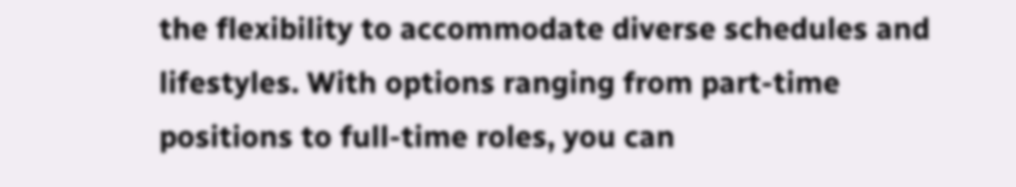the flexibility to accommodate diverse schedules and lifestyles. With options ranging from part-time positions to full-time roles, you can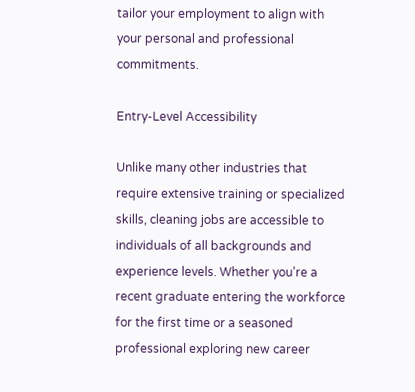tailor your employment to align with your personal and professional commitments.

Entry-Level Accessibility

Unlike many other industries that require extensive training or specialized skills, cleaning jobs are accessible to individuals of all backgrounds and experience levels. Whether you’re a recent graduate entering the workforce for the first time or a seasoned professional exploring new career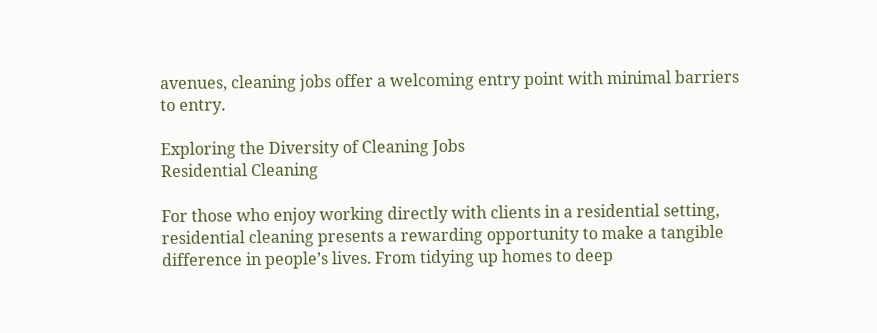avenues, cleaning jobs offer a welcoming entry point with minimal barriers to entry.

Exploring the Diversity of Cleaning Jobs
Residential Cleaning

For those who enjoy working directly with clients in a residential setting, residential cleaning presents a rewarding opportunity to make a tangible difference in people’s lives. From tidying up homes to deep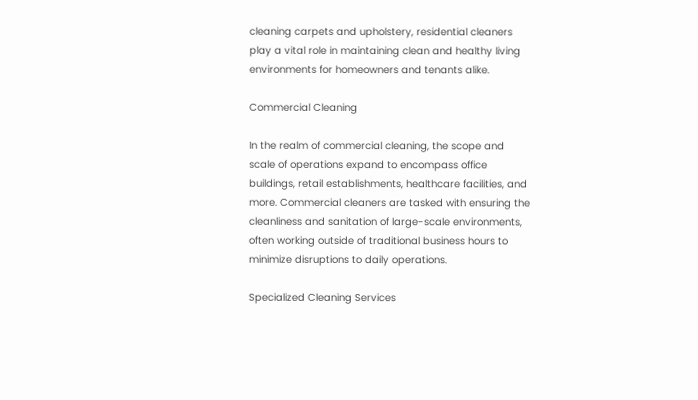cleaning carpets and upholstery, residential cleaners play a vital role in maintaining clean and healthy living environments for homeowners and tenants alike.

Commercial Cleaning

In the realm of commercial cleaning, the scope and scale of operations expand to encompass office buildings, retail establishments, healthcare facilities, and more. Commercial cleaners are tasked with ensuring the cleanliness and sanitation of large-scale environments, often working outside of traditional business hours to minimize disruptions to daily operations.

Specialized Cleaning Services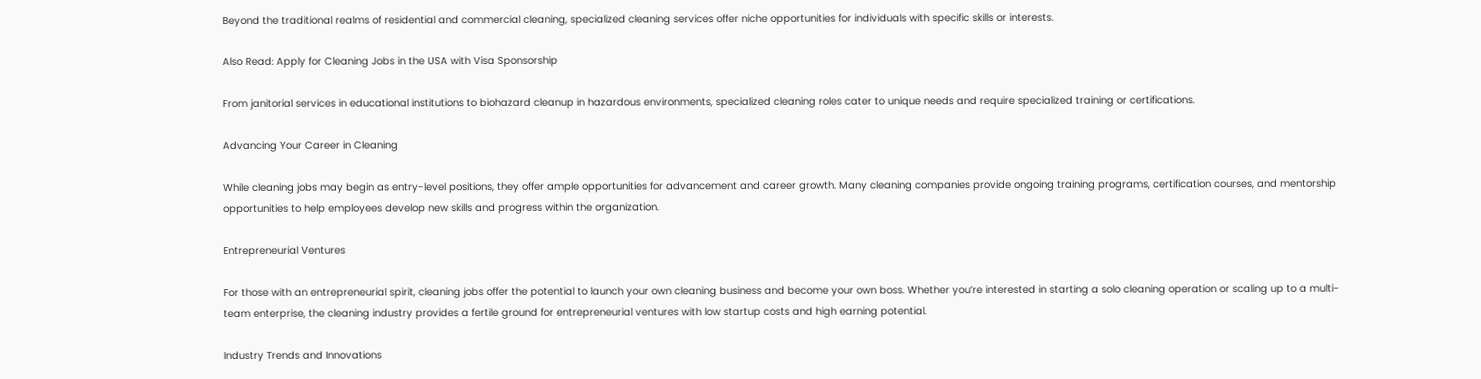Beyond the traditional realms of residential and commercial cleaning, specialized cleaning services offer niche opportunities for individuals with specific skills or interests.

Also Read: Apply for Cleaning Jobs in the USA with Visa Sponsorship

From janitorial services in educational institutions to biohazard cleanup in hazardous environments, specialized cleaning roles cater to unique needs and require specialized training or certifications.

Advancing Your Career in Cleaning

While cleaning jobs may begin as entry-level positions, they offer ample opportunities for advancement and career growth. Many cleaning companies provide ongoing training programs, certification courses, and mentorship opportunities to help employees develop new skills and progress within the organization.

Entrepreneurial Ventures

For those with an entrepreneurial spirit, cleaning jobs offer the potential to launch your own cleaning business and become your own boss. Whether you’re interested in starting a solo cleaning operation or scaling up to a multi-team enterprise, the cleaning industry provides a fertile ground for entrepreneurial ventures with low startup costs and high earning potential.

Industry Trends and Innovations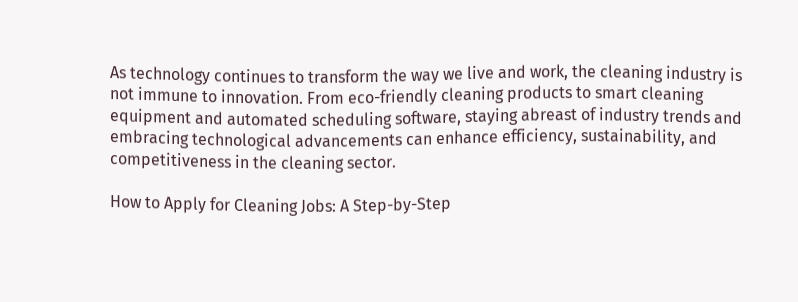As technology continues to transform the way we live and work, the cleaning industry is not immune to innovation. From eco-friendly cleaning products to smart cleaning equipment and automated scheduling software, staying abreast of industry trends and embracing technological advancements can enhance efficiency, sustainability, and competitiveness in the cleaning sector.

How to Apply for Cleaning Jobs: A Step-by-Step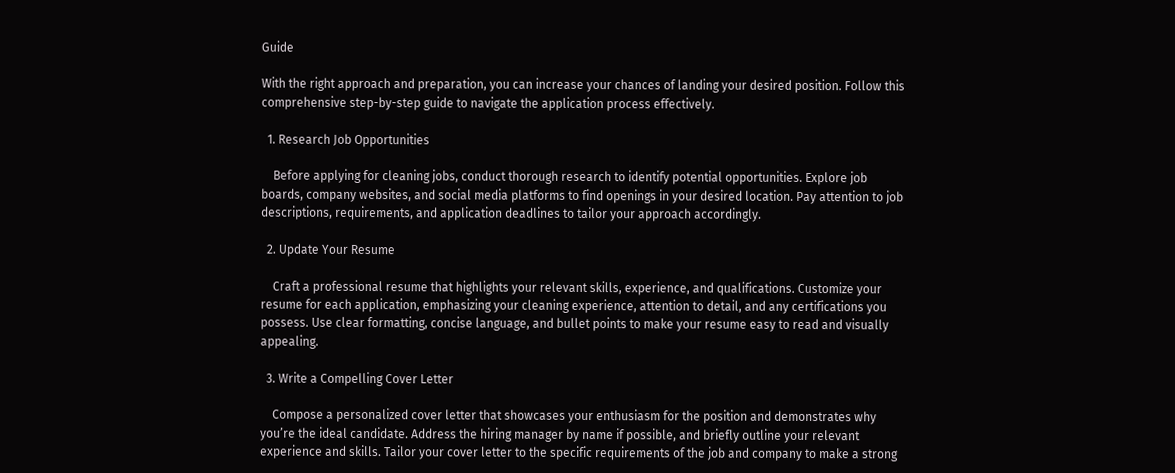Guide

With the right approach and preparation, you can increase your chances of landing your desired position. Follow this comprehensive step-by-step guide to navigate the application process effectively.

  1. Research Job Opportunities

    Before applying for cleaning jobs, conduct thorough research to identify potential opportunities. Explore job boards, company websites, and social media platforms to find openings in your desired location. Pay attention to job descriptions, requirements, and application deadlines to tailor your approach accordingly.

  2. Update Your Resume

    Craft a professional resume that highlights your relevant skills, experience, and qualifications. Customize your resume for each application, emphasizing your cleaning experience, attention to detail, and any certifications you possess. Use clear formatting, concise language, and bullet points to make your resume easy to read and visually appealing.

  3. Write a Compelling Cover Letter

    Compose a personalized cover letter that showcases your enthusiasm for the position and demonstrates why you’re the ideal candidate. Address the hiring manager by name if possible, and briefly outline your relevant experience and skills. Tailor your cover letter to the specific requirements of the job and company to make a strong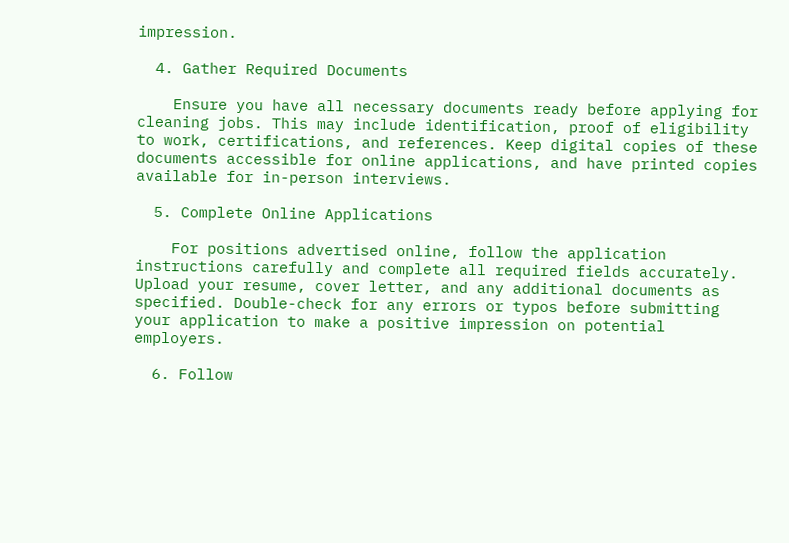impression.

  4. Gather Required Documents

    Ensure you have all necessary documents ready before applying for cleaning jobs. This may include identification, proof of eligibility to work, certifications, and references. Keep digital copies of these documents accessible for online applications, and have printed copies available for in-person interviews.

  5. Complete Online Applications

    For positions advertised online, follow the application instructions carefully and complete all required fields accurately. Upload your resume, cover letter, and any additional documents as specified. Double-check for any errors or typos before submitting your application to make a positive impression on potential employers.

  6. Follow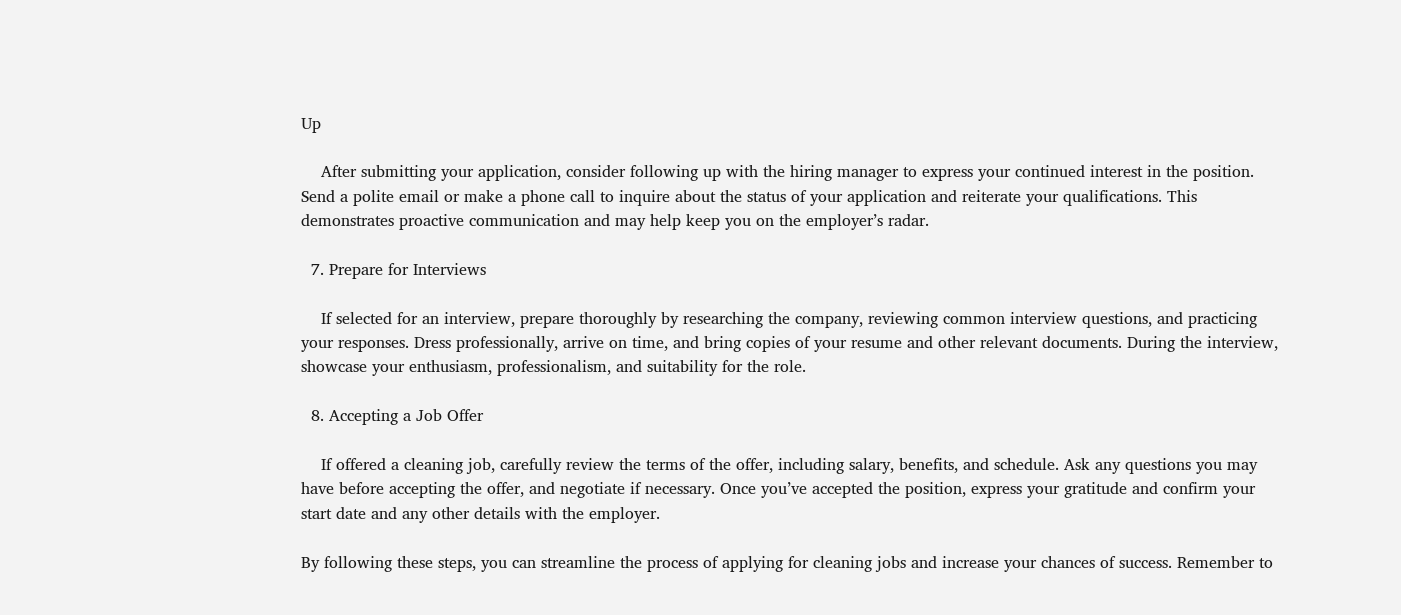Up

    After submitting your application, consider following up with the hiring manager to express your continued interest in the position. Send a polite email or make a phone call to inquire about the status of your application and reiterate your qualifications. This demonstrates proactive communication and may help keep you on the employer’s radar.

  7. Prepare for Interviews

    If selected for an interview, prepare thoroughly by researching the company, reviewing common interview questions, and practicing your responses. Dress professionally, arrive on time, and bring copies of your resume and other relevant documents. During the interview, showcase your enthusiasm, professionalism, and suitability for the role.

  8. Accepting a Job Offer

    If offered a cleaning job, carefully review the terms of the offer, including salary, benefits, and schedule. Ask any questions you may have before accepting the offer, and negotiate if necessary. Once you’ve accepted the position, express your gratitude and confirm your start date and any other details with the employer.

By following these steps, you can streamline the process of applying for cleaning jobs and increase your chances of success. Remember to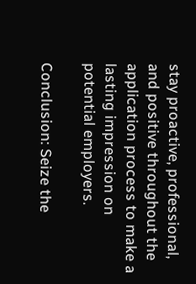stay proactive, professional, and positive throughout the application process to make a lasting impression on potential employers.

Conclusion: Seize the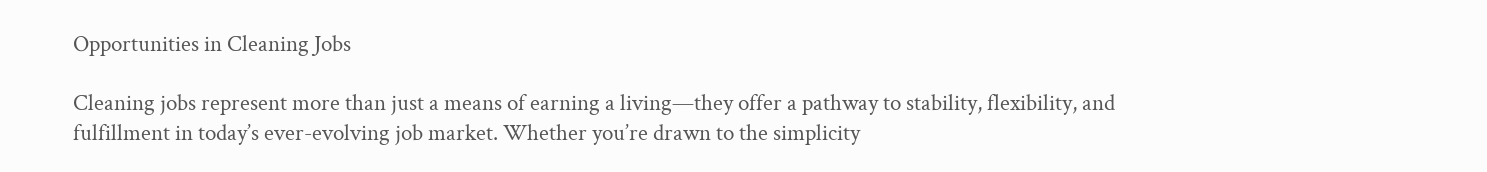Opportunities in Cleaning Jobs

Cleaning jobs represent more than just a means of earning a living—they offer a pathway to stability, flexibility, and fulfillment in today’s ever-evolving job market. Whether you’re drawn to the simplicity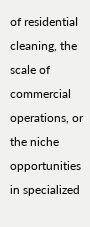of residential cleaning, the scale of commercial operations, or the niche opportunities in specialized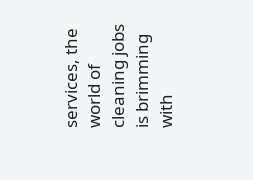services, the world of cleaning jobs is brimming with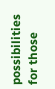possibilities for those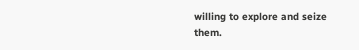willing to explore and seize them.